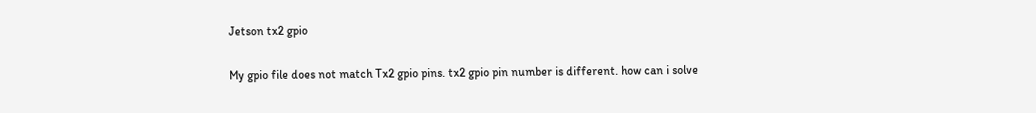Jetson tx2 gpio

My gpio file does not match Tx2 gpio pins. tx2 gpio pin number is different. how can i solve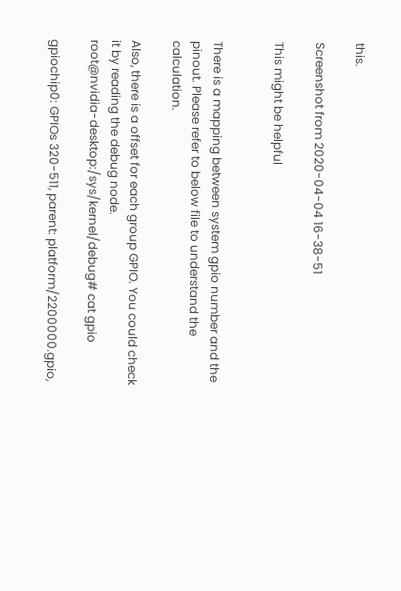this.

Screenshot from 2020-04-04 16-38-51

This might be helpful


There is a mapping between system gpio number and the pinout. Please refer to below file to understand the calculation.

Also, there is a offset for each group GPIO. You could check it by reading the debug node.
root@nvidia-desktop:/sys/kernel/debug# cat gpio

gpiochip0: GPIOs 320-511, parent: platform/2200000.gpio,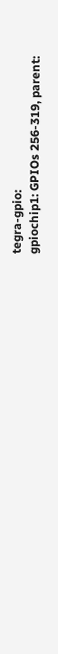tegra-gpio:
gpiochip1: GPIOs 256-319, parent: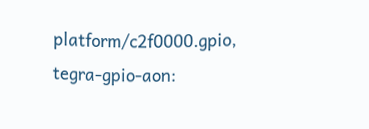platform/c2f0000.gpio, tegra-gpio-aon: